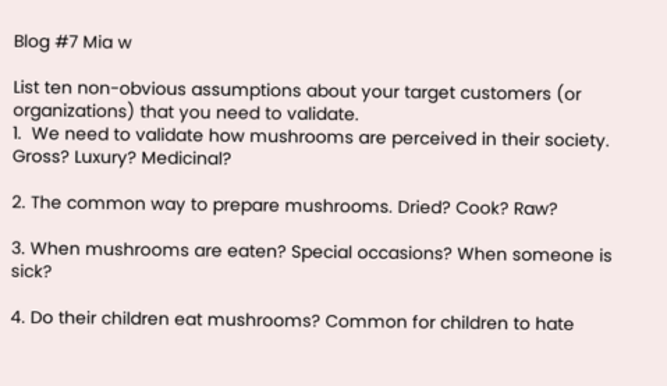Blog #7 Mia w

List ten non-obvious assumptions about your target customers (or organizations) that you need to validate.
1.  We need to validate how mushrooms are perceived in their society. Gross? Luxury? Medicinal?

2. The common way to prepare mushrooms. Dried? Cook? Raw?

3. When mushrooms are eaten? Special occasions? When someone is sick?

4. Do their children eat mushrooms? Common for children to hate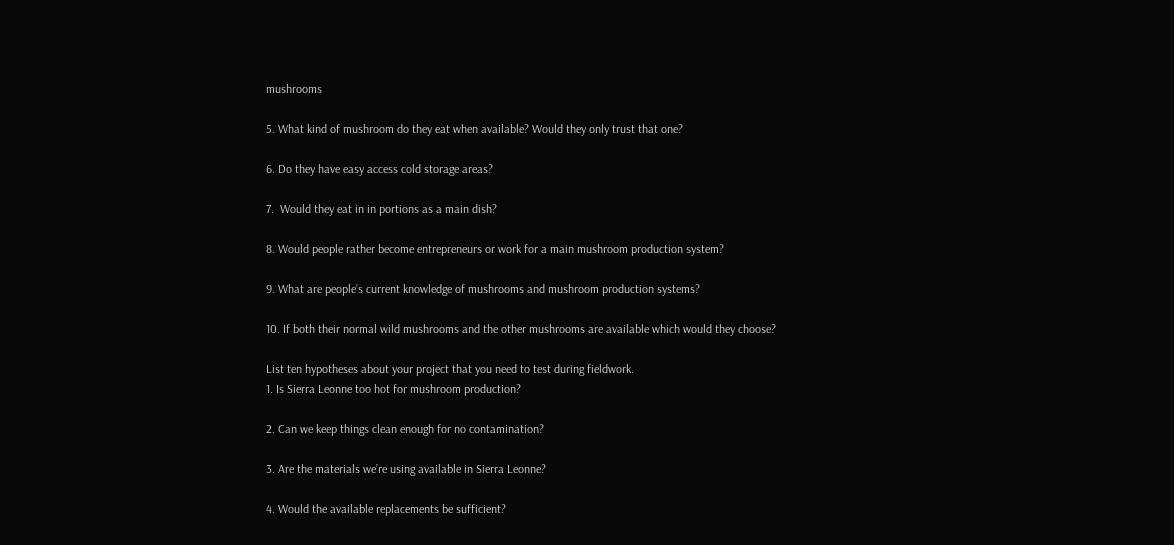mushrooms

5. What kind of mushroom do they eat when available? Would they only trust that one?

6. Do they have easy access cold storage areas?

7.  Would they eat in in portions as a main dish?

8. Would people rather become entrepreneurs or work for a main mushroom production system?

9. What are people’s current knowledge of mushrooms and mushroom production systems?

10. If both their normal wild mushrooms and the other mushrooms are available which would they choose?

List ten hypotheses about your project that you need to test during fieldwork.
1. Is Sierra Leonne too hot for mushroom production?

2. Can we keep things clean enough for no contamination?

3. Are the materials we’re using available in Sierra Leonne?

4. Would the available replacements be sufficient?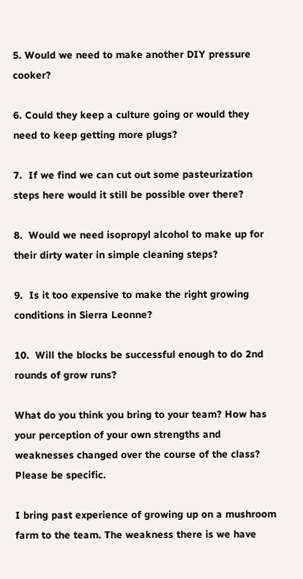5. Would we need to make another DIY pressure cooker?

6. Could they keep a culture going or would they need to keep getting more plugs?

7.  If we find we can cut out some pasteurization steps here would it still be possible over there?

8.  Would we need isopropyl alcohol to make up for their dirty water in simple cleaning steps?

9.  Is it too expensive to make the right growing conditions in Sierra Leonne?

10.  Will the blocks be successful enough to do 2nd rounds of grow runs?

What do you think you bring to your team? How has your perception of your own strengths and weaknesses changed over the course of the class? Please be specific.

I bring past experience of growing up on a mushroom farm to the team. The weakness there is we have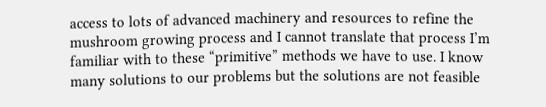access to lots of advanced machinery and resources to refine the mushroom growing process and I cannot translate that process I’m familiar with to these “primitive” methods we have to use. I know many solutions to our problems but the solutions are not feasible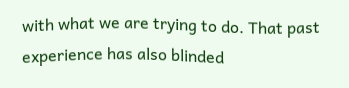with what we are trying to do. That past experience has also blinded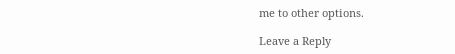me to other options.

Leave a Reply